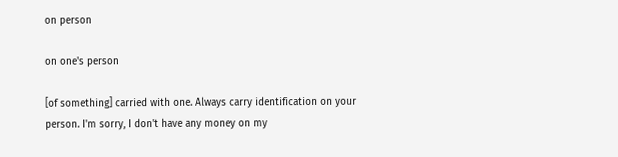on person

on one's person

[of something] carried with one. Always carry identification on your person. I'm sorry, I don't have any money on my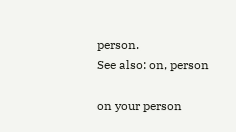person.
See also: on, person

on your person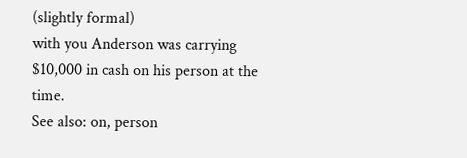(slightly formal)
with you Anderson was carrying $10,000 in cash on his person at the time.
See also: on, person